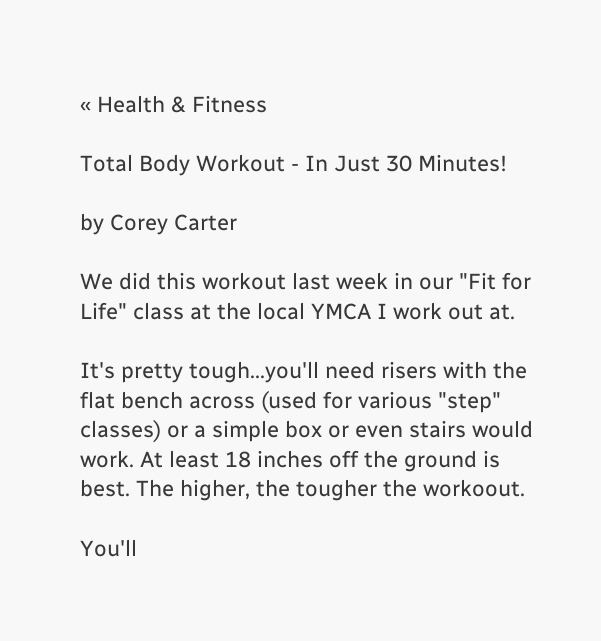« Health & Fitness

Total Body Workout - In Just 30 Minutes!

by Corey Carter

We did this workout last week in our "Fit for Life" class at the local YMCA I work out at.

It's pretty tough...you'll need risers with the flat bench across (used for various "step" classes) or a simple box or even stairs would work. At least 18 inches off the ground is best. The higher, the tougher the workoout.

You'll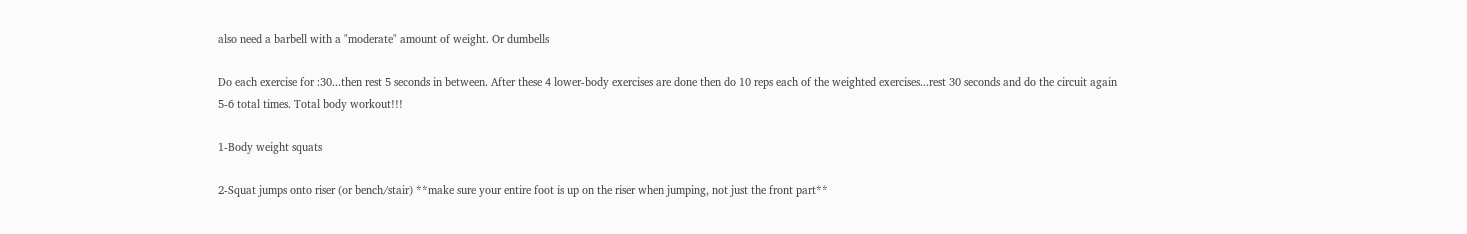also need a barbell with a "moderate" amount of weight. Or dumbells

Do each exercise for :30...then rest 5 seconds in between. After these 4 lower-body exercises are done then do 10 reps each of the weighted exercises...rest 30 seconds and do the circuit again 5-6 total times. Total body workout!!!

1-Body weight squats

2-Squat jumps onto riser (or bench/stair) **make sure your entire foot is up on the riser when jumping, not just the front part**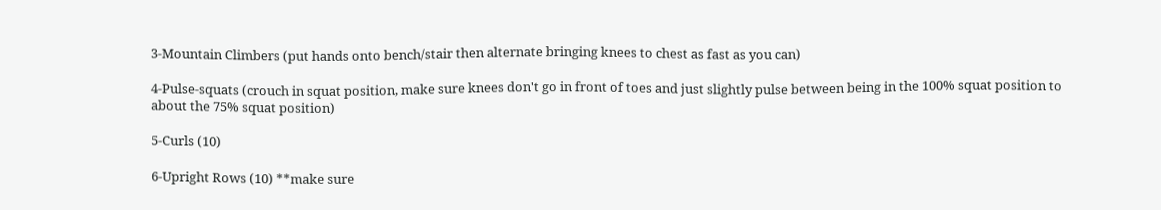3-Mountain Climbers (put hands onto bench/stair then alternate bringing knees to chest as fast as you can)

4-Pulse-squats (crouch in squat position, make sure knees don't go in front of toes and just slightly pulse between being in the 100% squat position to about the 75% squat position)

5-Curls (10)

6-Upright Rows (10) **make sure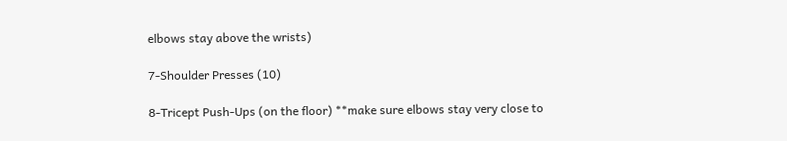elbows stay above the wrists)

7-Shoulder Presses (10)

8-Tricept Push-Ups (on the floor) **make sure elbows stay very close to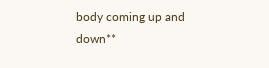body coming up and down**